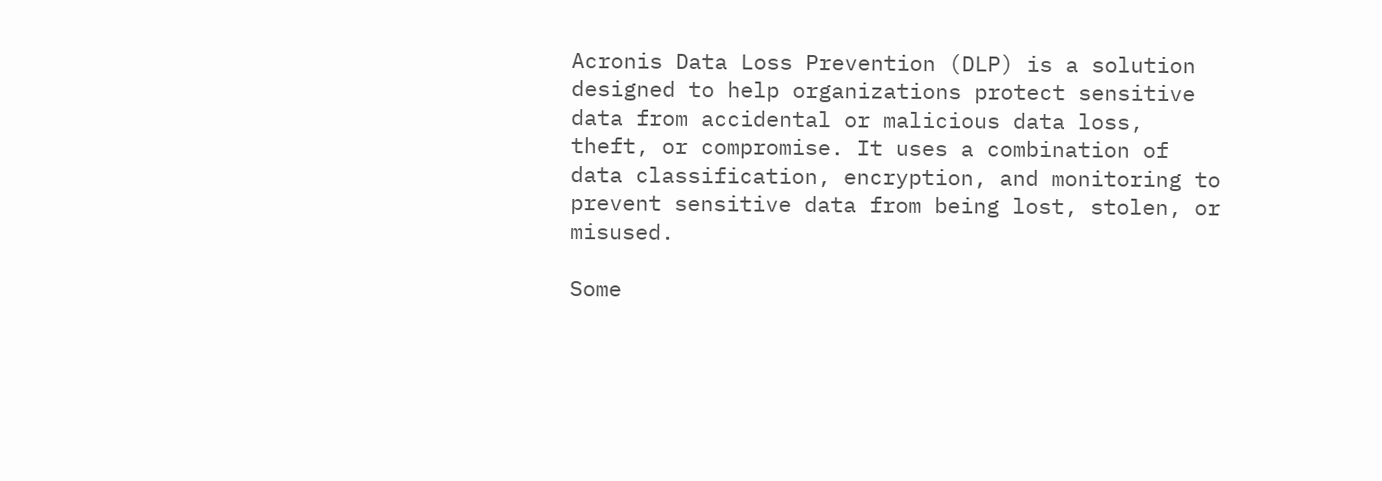Acronis Data Loss Prevention (DLP) is a solution designed to help organizations protect sensitive data from accidental or malicious data loss, theft, or compromise. It uses a combination of data classification, encryption, and monitoring to prevent sensitive data from being lost, stolen, or misused.

Some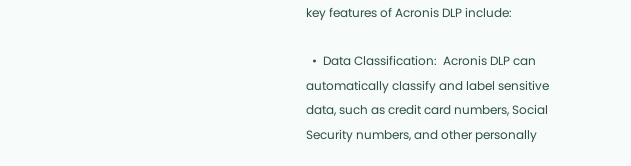key features of Acronis DLP include:

  •  Data Classification:  Acronis DLP can automatically classify and label sensitive data, such as credit card numbers, Social Security numbers, and other personally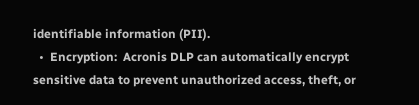identifiable information (PII).
  •  Encryption:  Acronis DLP can automatically encrypt sensitive data to prevent unauthorized access, theft, or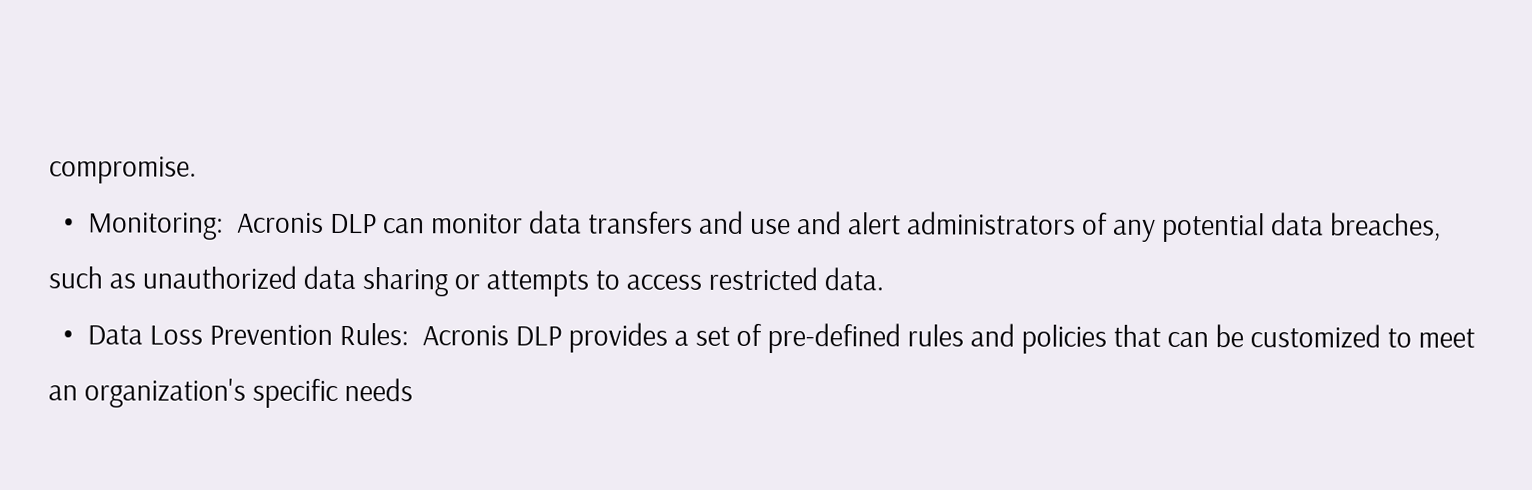compromise.
  •  Monitoring:  Acronis DLP can monitor data transfers and use and alert administrators of any potential data breaches, such as unauthorized data sharing or attempts to access restricted data.
  •  Data Loss Prevention Rules:  Acronis DLP provides a set of pre-defined rules and policies that can be customized to meet an organization's specific needs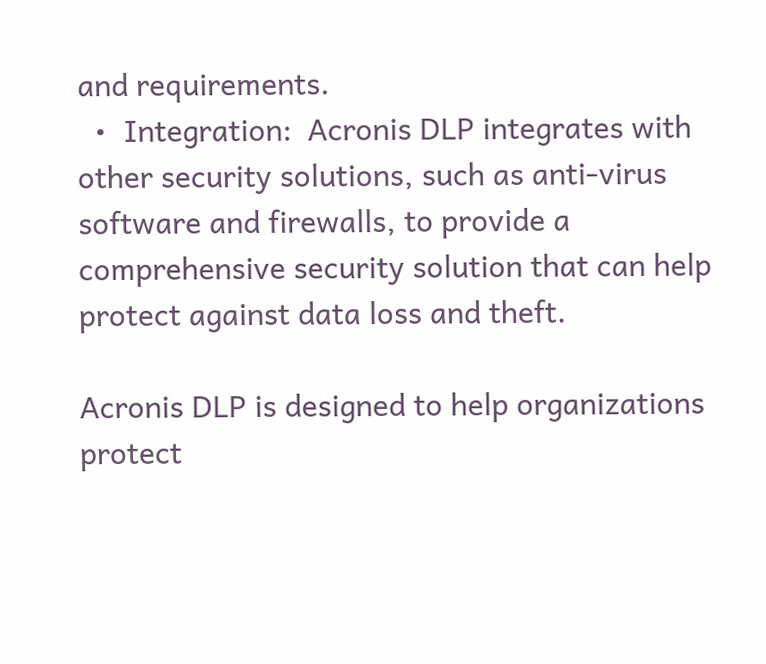and requirements.
  •  Integration:  Acronis DLP integrates with other security solutions, such as anti-virus software and firewalls, to provide a comprehensive security solution that can help protect against data loss and theft.

Acronis DLP is designed to help organizations protect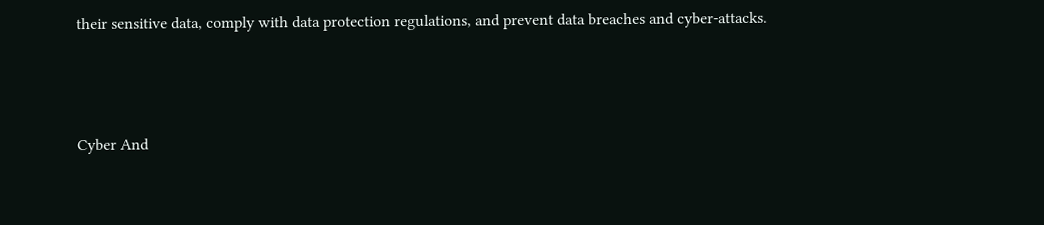their sensitive data, comply with data protection regulations, and prevent data breaches and cyber-attacks.



Cyber And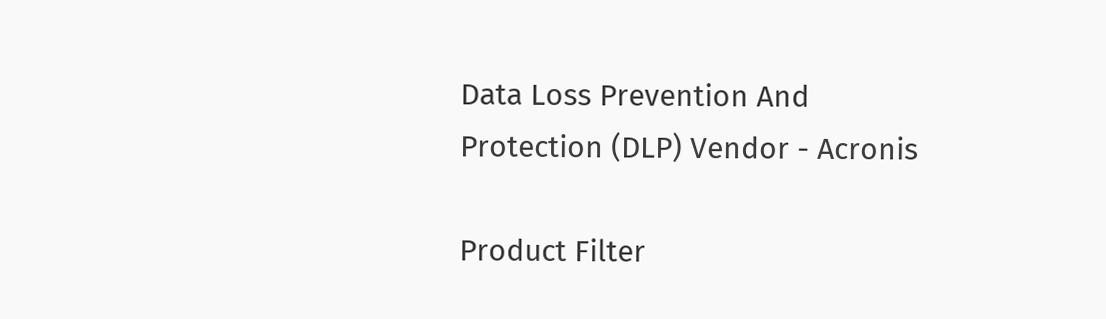Data Loss Prevention And Protection (DLP) Vendor - Acronis

Product Filter